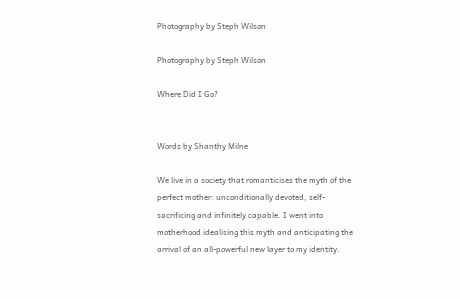Photography by Steph Wilson

Photography by Steph Wilson

Where Did I Go?


Words by Shanthy Milne

We live in a society that romanticises the myth of the perfect mother: unconditionally devoted, self-sacrificing and infinitely capable. I went into motherhood idealising this myth and anticipating the arrival of an all-powerful new layer to my identity.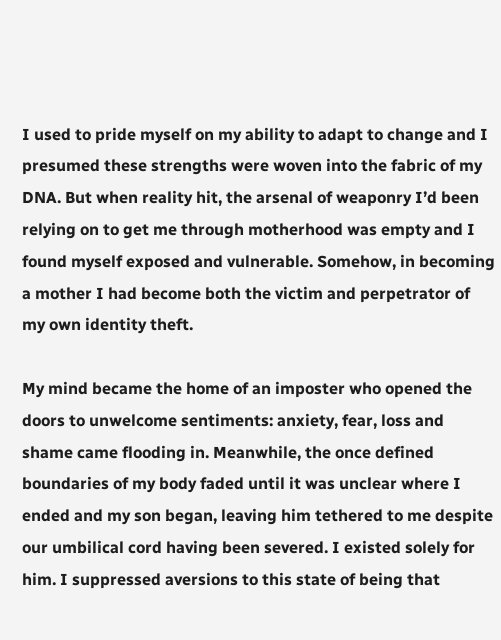I used to pride myself on my ability to adapt to change and I presumed these strengths were woven into the fabric of my DNA. But when reality hit, the arsenal of weaponry I’d been relying on to get me through motherhood was empty and I found myself exposed and vulnerable. Somehow, in becoming a mother I had become both the victim and perpetrator of my own identity theft.

My mind became the home of an imposter who opened the doors to unwelcome sentiments: anxiety, fear, loss and shame came flooding in. Meanwhile, the once defined boundaries of my body faded until it was unclear where I ended and my son began, leaving him tethered to me despite our umbilical cord having been severed. I existed solely for him. I suppressed aversions to this state of being that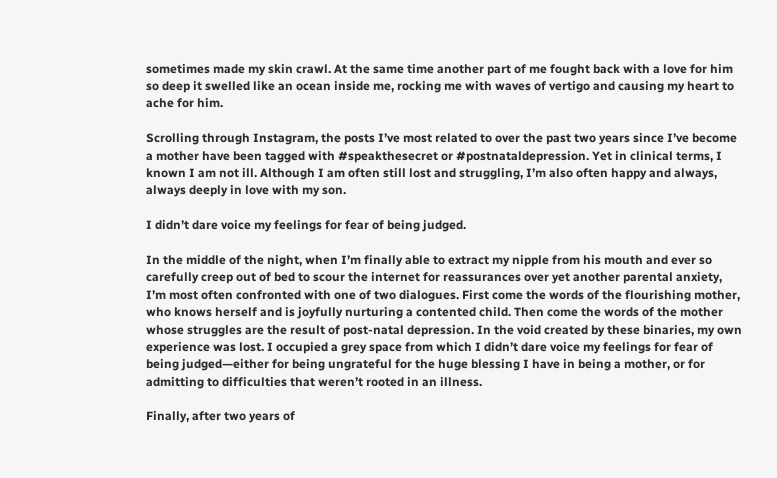sometimes made my skin crawl. At the same time another part of me fought back with a love for him so deep it swelled like an ocean inside me, rocking me with waves of vertigo and causing my heart to ache for him.

Scrolling through Instagram, the posts I’ve most related to over the past two years since I’ve become a mother have been tagged with #speakthesecret or #postnataldepression. Yet in clinical terms, I known I am not ill. Although I am often still lost and struggling, I’m also often happy and always, always deeply in love with my son.

I didn’t dare voice my feelings for fear of being judged.

In the middle of the night, when I’m finally able to extract my nipple from his mouth and ever so carefully creep out of bed to scour the internet for reassurances over yet another parental anxiety, I’m most often confronted with one of two dialogues. First come the words of the flourishing mother, who knows herself and is joyfully nurturing a contented child. Then come the words of the mother whose struggles are the result of post-natal depression. In the void created by these binaries, my own experience was lost. I occupied a grey space from which I didn’t dare voice my feelings for fear of being judged—either for being ungrateful for the huge blessing I have in being a mother, or for admitting to difficulties that weren’t rooted in an illness.

Finally, after two years of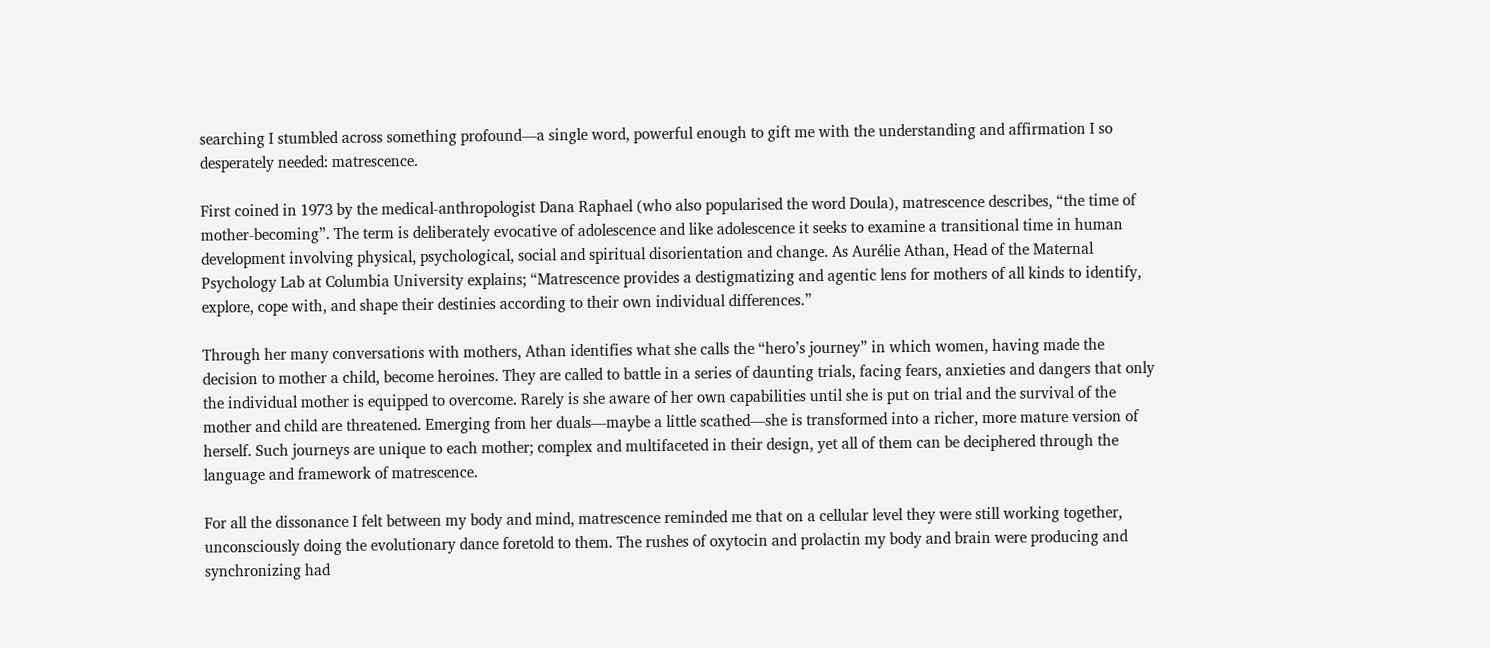searching I stumbled across something profound—a single word, powerful enough to gift me with the understanding and affirmation I so desperately needed: matrescence.

First coined in 1973 by the medical-anthropologist Dana Raphael (who also popularised the word Doula), matrescence describes, “the time of mother-becoming”. The term is deliberately evocative of adolescence and like adolescence it seeks to examine a transitional time in human development involving physical, psychological, social and spiritual disorientation and change. As Aurélie Athan, Head of the Maternal Psychology Lab at Columbia University explains; “Matrescence provides a destigmatizing and agentic lens for mothers of all kinds to identify, explore, cope with, and shape their destinies according to their own individual differences.”

Through her many conversations with mothers, Athan identifies what she calls the “hero’s journey” in which women, having made the decision to mother a child, become heroines. They are called to battle in a series of daunting trials, facing fears, anxieties and dangers that only the individual mother is equipped to overcome. Rarely is she aware of her own capabilities until she is put on trial and the survival of the mother and child are threatened. Emerging from her duals—maybe a little scathed—she is transformed into a richer, more mature version of herself. Such journeys are unique to each mother; complex and multifaceted in their design, yet all of them can be deciphered through the language and framework of matrescence.

For all the dissonance I felt between my body and mind, matrescence reminded me that on a cellular level they were still working together, unconsciously doing the evolutionary dance foretold to them. The rushes of oxytocin and prolactin my body and brain were producing and synchronizing had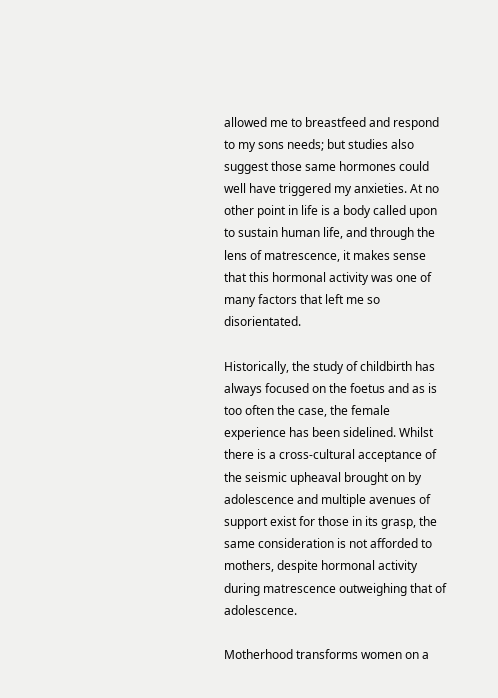allowed me to breastfeed and respond to my sons needs; but studies also suggest those same hormones could well have triggered my anxieties. At no other point in life is a body called upon to sustain human life, and through the lens of matrescence, it makes sense that this hormonal activity was one of many factors that left me so disorientated.

Historically, the study of childbirth has always focused on the foetus and as is too often the case, the female experience has been sidelined. Whilst there is a cross-cultural acceptance of the seismic upheaval brought on by adolescence and multiple avenues of support exist for those in its grasp, the same consideration is not afforded to mothers, despite hormonal activity during matrescence outweighing that of adolescence.

Motherhood transforms women on a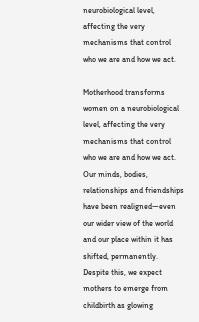neurobiological level, affecting the very mechanisms that control who we are and how we act.

Motherhood transforms women on a neurobiological level, affecting the very mechanisms that control who we are and how we act. Our minds, bodies, relationships and friendships have been realigned—even our wider view of the world and our place within it has shifted, permanently. Despite this, we expect mothers to emerge from childbirth as glowing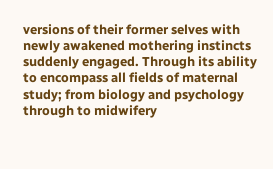versions of their former selves with newly awakened mothering instincts suddenly engaged. Through its ability to encompass all fields of maternal study; from biology and psychology through to midwifery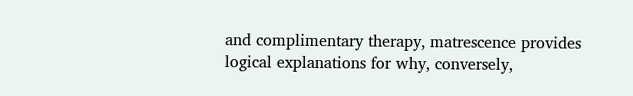and complimentary therapy, matrescence provides logical explanations for why, conversely,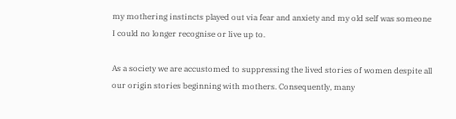my mothering instincts played out via fear and anxiety and my old self was someone I could no longer recognise or live up to.

As a society we are accustomed to suppressing the lived stories of women despite all our origin stories beginning with mothers. Consequently, many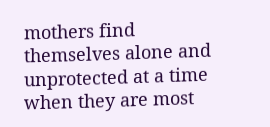mothers find themselves alone and unprotected at a time when they are most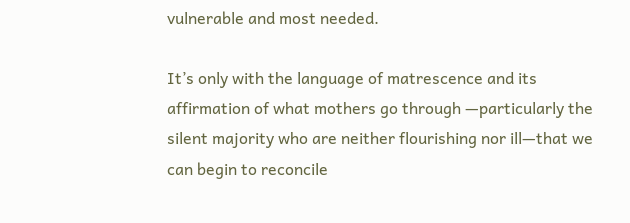vulnerable and most needed.

It’s only with the language of matrescence and its affirmation of what mothers go through —particularly the silent majority who are neither flourishing nor ill—that we can begin to reconcile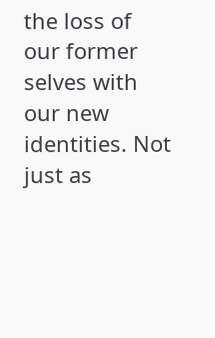the loss of our former selves with our new identities. Not just as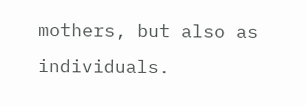mothers, but also as individuals.